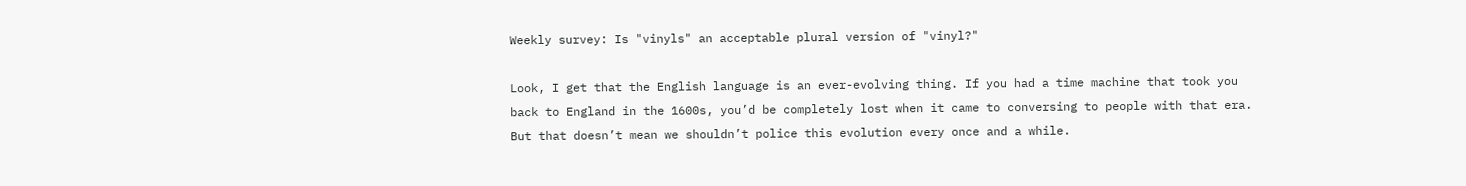Weekly survey: Is "vinyls" an acceptable plural version of "vinyl?"

Look, I get that the English language is an ever-evolving thing. If you had a time machine that took you back to England in the 1600s, you’d be completely lost when it came to conversing to people with that era. But that doesn’t mean we shouldn’t police this evolution every once and a while.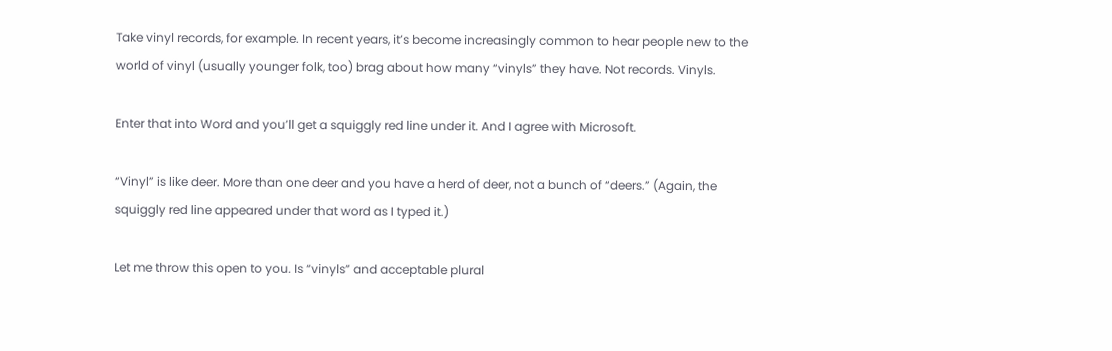Take vinyl records, for example. In recent years, it’s become increasingly common to hear people new to the world of vinyl (usually younger folk, too) brag about how many “vinyls” they have. Not records. Vinyls.

Enter that into Word and you’ll get a squiggly red line under it. And I agree with Microsoft.

“Vinyl” is like deer. More than one deer and you have a herd of deer, not a bunch of “deers.” (Again, the squiggly red line appeared under that word as I typed it.)

Let me throw this open to you. Is “vinyls” and acceptable plural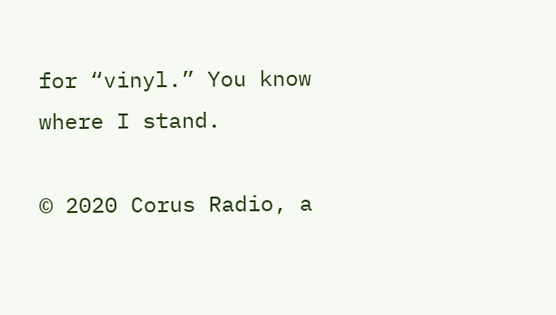for “vinyl.” You know where I stand.

© 2020 Corus Radio, a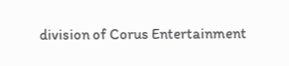division of Corus Entertainment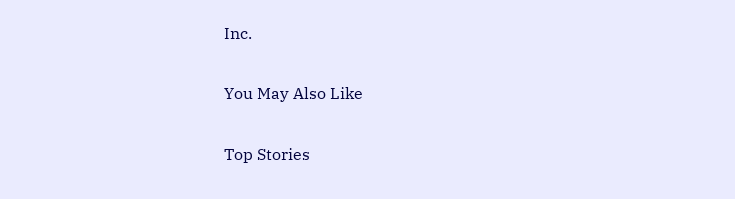Inc.

You May Also Like

Top Stories